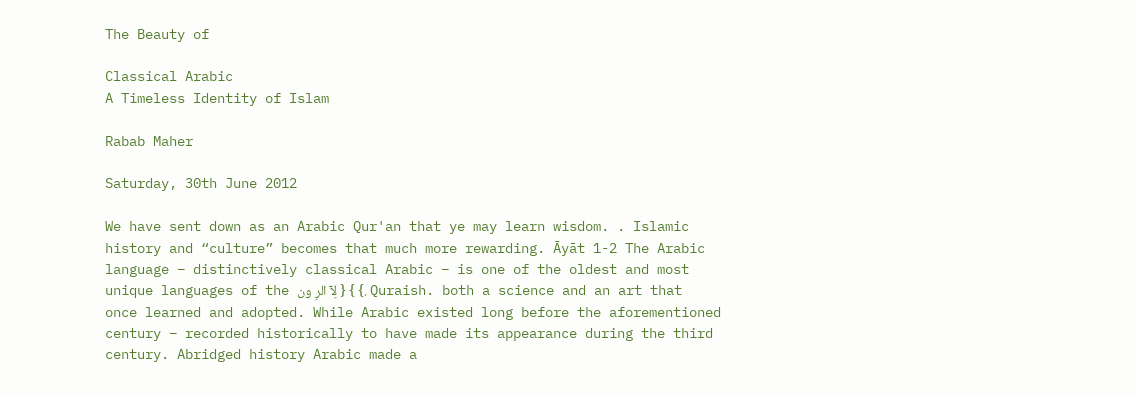The Beauty of

Classical Arabic
A Timeless Identity of Islam

Rabab Maher

Saturday, 30th June 2012

We have sent down as an Arabic Qur'an that ye may learn wisdom. . Islamic history and “culture” becomes that much more rewarding. Āyāt 1-2 The Arabic language – distinctively classical Arabic – is one of the oldest and most unique languages of the لِآ الرِ ون } { {. Quraish. both a science and an art that once learned and adopted. While Arabic existed long before the aforementioned century – recorded historically to have made its appearance during the third century. Abridged history Arabic made a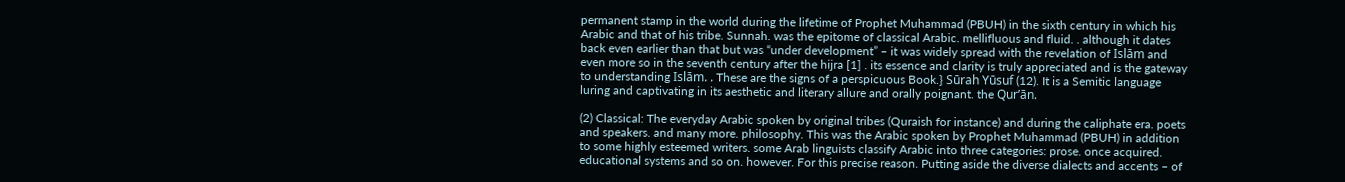permanent stamp in the world during the lifetime of Prophet Muhammad (PBUH) in the sixth century in which his Arabic and that of his tribe. Sunnah. was the epitome of classical Arabic. mellifluous and fluid. . although it dates back even earlier than that but was “under development” – it was widely spread with the revelation of Islām and even more so in the seventh century after the hijra [1] . its essence and clarity is truly appreciated and is the gateway to understanding Islām. . These are the signs of a perspicuous Book.} Sūrah Yūsuf (12). It is a Semitic language luring and captivating in its aesthetic and literary allure and orally poignant. the Qur’ān.

(2) Classical: The everyday Arabic spoken by original tribes (Quraish for instance) and during the caliphate era. poets and speakers. and many more. philosophy. This was the Arabic spoken by Prophet Muhammad (PBUH) in addition to some highly esteemed writers. some Arab linguists classify Arabic into three categories: prose. once acquired. educational systems and so on. however. For this precise reason. Putting aside the diverse dialects and accents – of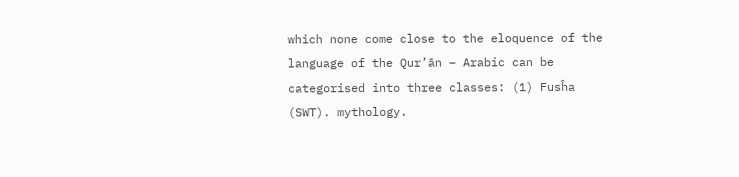which none come close to the eloquence of the language of the Qur’ān – Arabic can be categorised into three classes: (1) Fusĥa (SWT). mythology.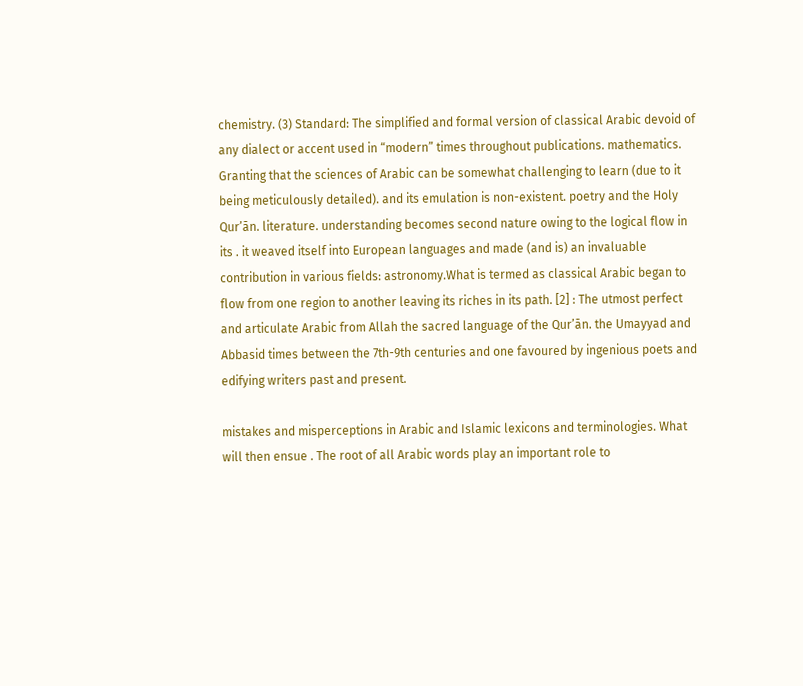chemistry. (3) Standard: The simplified and formal version of classical Arabic devoid of any dialect or accent used in “modern” times throughout publications. mathematics. Granting that the sciences of Arabic can be somewhat challenging to learn (due to it being meticulously detailed). and its emulation is non-existent. poetry and the Holy Qur’ān. literature. understanding becomes second nature owing to the logical flow in its . it weaved itself into European languages and made (and is) an invaluable contribution in various fields: astronomy.What is termed as classical Arabic began to flow from one region to another leaving its riches in its path. [2] : The utmost perfect and articulate Arabic from Allah the sacred language of the Qur’ān. the Umayyad and Abbasid times between the 7th-9th centuries and one favoured by ingenious poets and edifying writers past and present.

mistakes and misperceptions in Arabic and Islamic lexicons and terminologies. What will then ensue . The root of all Arabic words play an important role to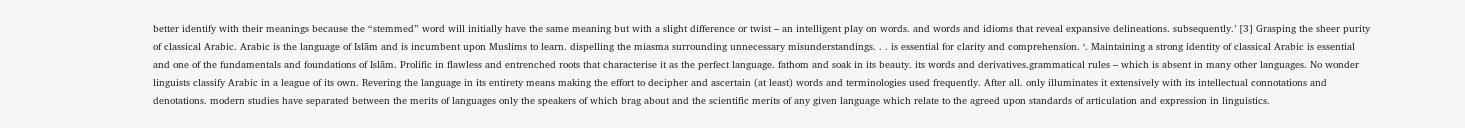better identify with their meanings because the “stemmed” word will initially have the same meaning but with a slight difference or twist – an intelligent play on words. and words and idioms that reveal expansive delineations. subsequently.’ [3] Grasping the sheer purity of classical Arabic. Arabic is the language of Islām and is incumbent upon Muslims to learn. dispelling the miasma surrounding unnecessary misunderstandings. . . is essential for clarity and comprehension. ‘. Maintaining a strong identity of classical Arabic is essential and one of the fundamentals and foundations of Islām. Prolific in flawless and entrenched roots that characterise it as the perfect language. fathom and soak in its beauty. its words and derivatives.grammatical rules – which is absent in many other languages. No wonder linguists classify Arabic in a league of its own. Revering the language in its entirety means making the effort to decipher and ascertain (at least) words and terminologies used frequently. After all. only illuminates it extensively with its intellectual connotations and denotations. modern studies have separated between the merits of languages only the speakers of which brag about and the scientific merits of any given language which relate to the agreed upon standards of articulation and expression in linguistics.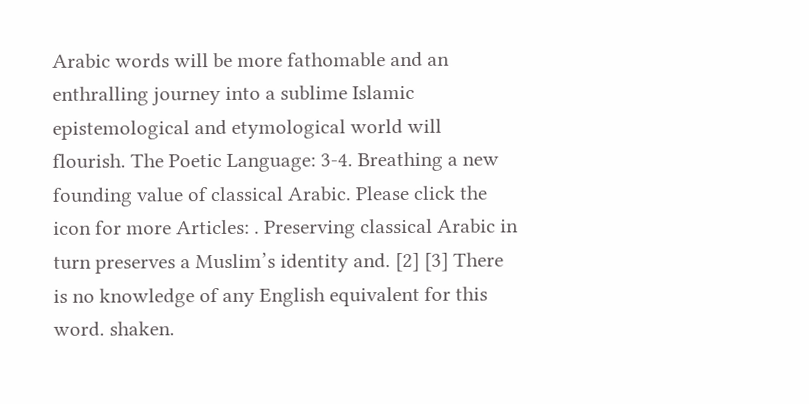Arabic words will be more fathomable and an enthralling journey into a sublime Islamic epistemological and etymological world will flourish. The Poetic Language: 3-4. Breathing a new founding value of classical Arabic. Please click the icon for more Articles: . Preserving classical Arabic in turn preserves a Muslim’s identity and. [2] [3] There is no knowledge of any English equivalent for this word. shaken.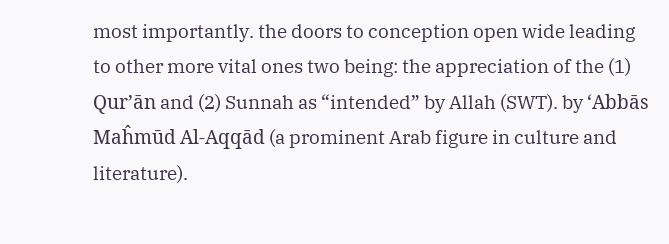most importantly. the doors to conception open wide leading to other more vital ones two being: the appreciation of the (1) Qur’ān and (2) Sunnah as “intended” by Allah (SWT). by ‘Abbās Maĥmūd Al-Aqqād (a prominent Arab figure in culture and literature).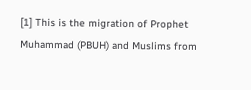[1] This is the migration of Prophet Muhammad (PBUH) and Muslims from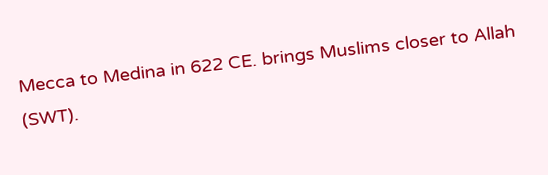Mecca to Medina in 622 CE. brings Muslims closer to Allah (SWT).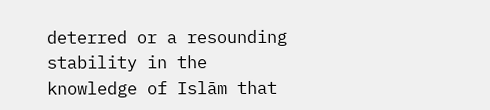deterred or a resounding stability in the knowledge of Islām that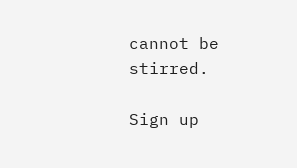cannot be stirred.

Sign up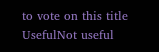to vote on this title
UsefulNot useful